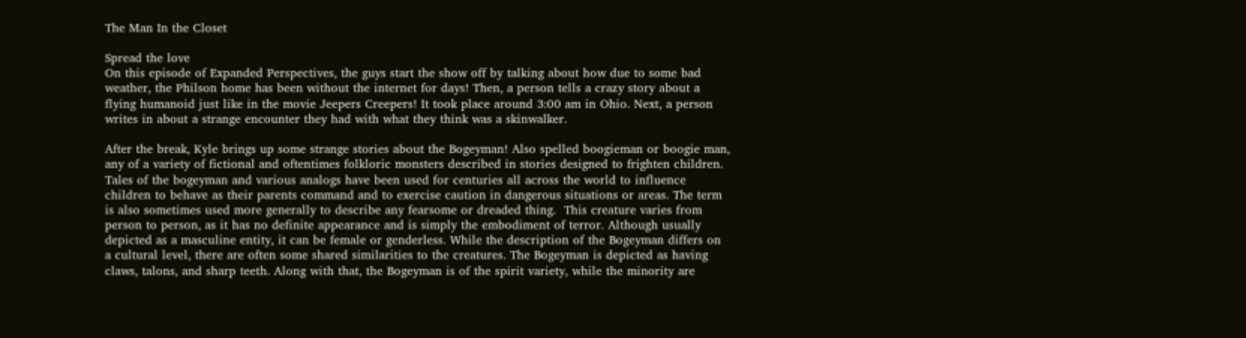The Man In the Closet

Spread the love
On this episode of Expanded Perspectives, the guys start the show off by talking about how due to some bad weather, the Philson home has been without the internet for days! Then, a person tells a crazy story about a flying humanoid just like in the movie Jeepers Creepers! It took place around 3:00 am in Ohio. Next, a person writes in about a strange encounter they had with what they think was a skinwalker.

After the break, Kyle brings up some strange stories about the Bogeyman! Also spelled boogieman or boogie man, any of a variety of fictional and oftentimes folkloric monsters described in stories designed to frighten children. Tales of the bogeyman and various analogs have been used for centuries all across the world to influence children to behave as their parents command and to exercise caution in dangerous situations or areas. The term is also sometimes used more generally to describe any fearsome or dreaded thing.  This creature varies from person to person, as it has no definite appearance and is simply the embodiment of terror. Although usually depicted as a masculine entity, it can be female or genderless. While the description of the Bogeyman differs on a cultural level, there are often some shared similarities to the creatures. The Bogeyman is depicted as having claws, talons, and sharp teeth. Along with that, the Bogeyman is of the spirit variety, while the minority are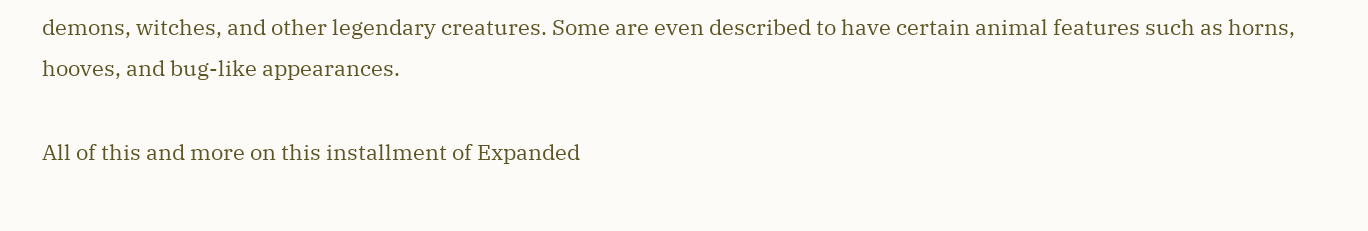demons, witches, and other legendary creatures. Some are even described to have certain animal features such as horns, hooves, and bug-like appearances.

All of this and more on this installment of Expanded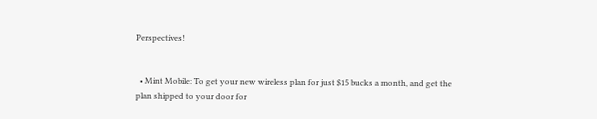Perspectives!


  • Mint Mobile: To get your new wireless plan for just $15 bucks a month, and get the plan shipped to your door for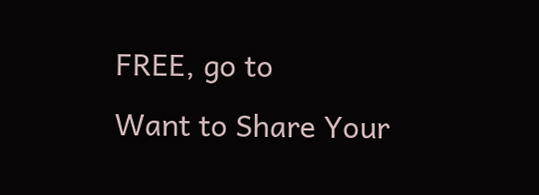FREE, go to
Want to Share Your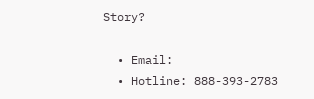Story?

  • Email:
  • Hotline: 888-393-2783